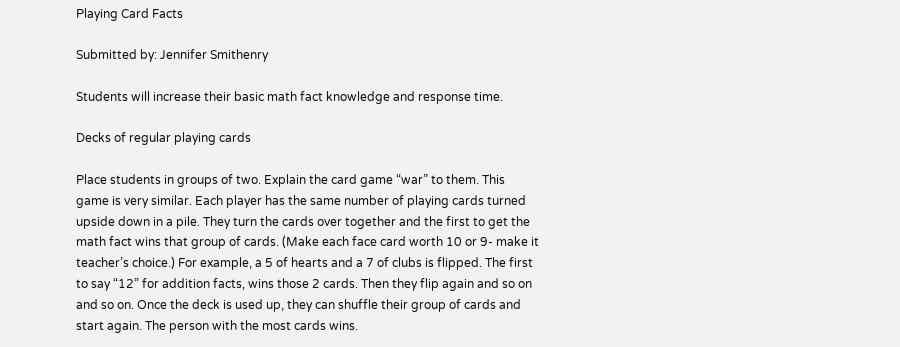Playing Card Facts

Submitted by: Jennifer Smithenry

Students will increase their basic math fact knowledge and response time.

Decks of regular playing cards

Place students in groups of two. Explain the card game “war” to them. This game is very similar. Each player has the same number of playing cards turned upside down in a pile. They turn the cards over together and the first to get the math fact wins that group of cards. (Make each face card worth 10 or 9- make it teacher’s choice.) For example, a 5 of hearts and a 7 of clubs is flipped. The first to say “12” for addition facts, wins those 2 cards. Then they flip again and so on and so on. Once the deck is used up, they can shuffle their group of cards and start again. The person with the most cards wins.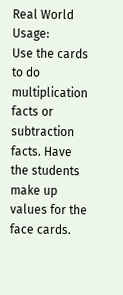Real World Usage:
Use the cards to do multiplication facts or subtraction facts. Have the students make up values for the face cards.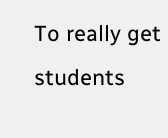To really get students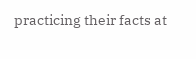practicing their facts at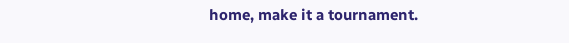home, make it a tournament.